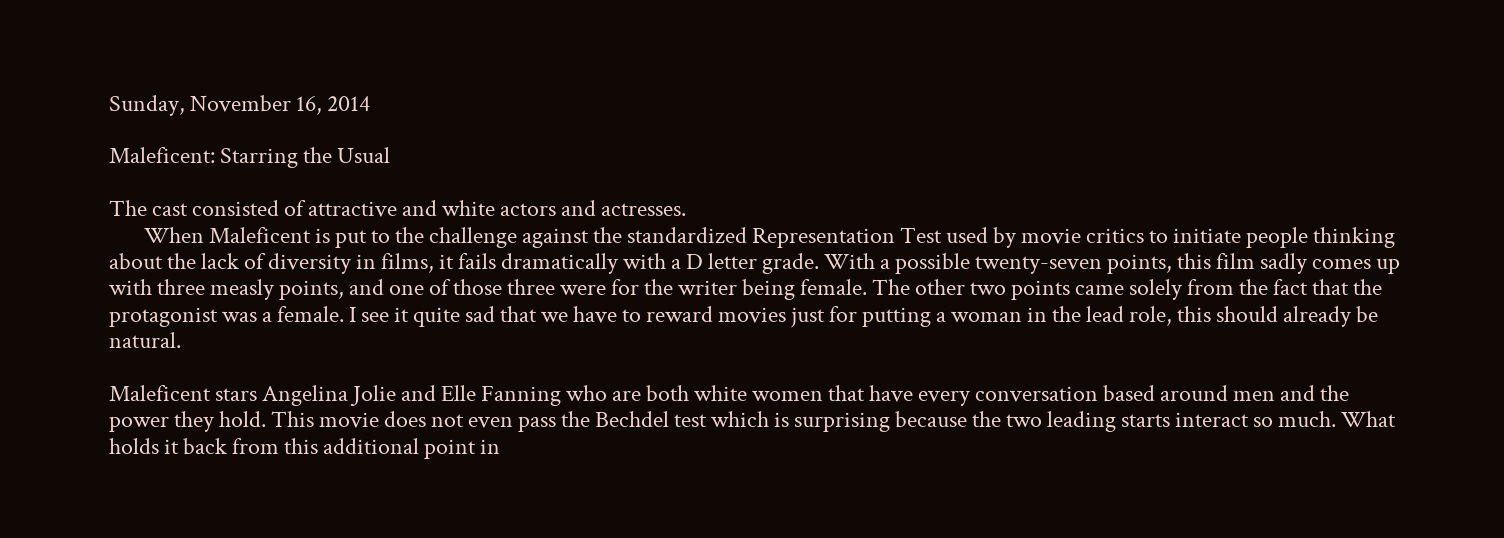Sunday, November 16, 2014

Maleficent: Starring the Usual

The cast consisted of attractive and white actors and actresses.
       When Maleficent is put to the challenge against the standardized Representation Test used by movie critics to initiate people thinking about the lack of diversity in films, it fails dramatically with a D letter grade. With a possible twenty-seven points, this film sadly comes up with three measly points, and one of those three were for the writer being female. The other two points came solely from the fact that the protagonist was a female. I see it quite sad that we have to reward movies just for putting a woman in the lead role, this should already be natural.

Maleficent stars Angelina Jolie and Elle Fanning who are both white women that have every conversation based around men and the power they hold. This movie does not even pass the Bechdel test which is surprising because the two leading starts interact so much. What holds it back from this additional point in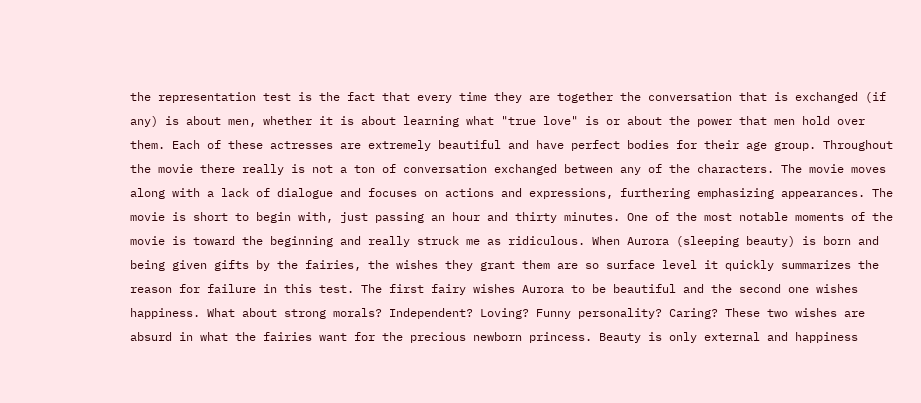the representation test is the fact that every time they are together the conversation that is exchanged (if any) is about men, whether it is about learning what "true love" is or about the power that men hold over them. Each of these actresses are extremely beautiful and have perfect bodies for their age group. Throughout the movie there really is not a ton of conversation exchanged between any of the characters. The movie moves along with a lack of dialogue and focuses on actions and expressions, furthering emphasizing appearances. The movie is short to begin with, just passing an hour and thirty minutes. One of the most notable moments of the movie is toward the beginning and really struck me as ridiculous. When Aurora (sleeping beauty) is born and being given gifts by the fairies, the wishes they grant them are so surface level it quickly summarizes the reason for failure in this test. The first fairy wishes Aurora to be beautiful and the second one wishes happiness. What about strong morals? Independent? Loving? Funny personality? Caring? These two wishes are absurd in what the fairies want for the precious newborn princess. Beauty is only external and happiness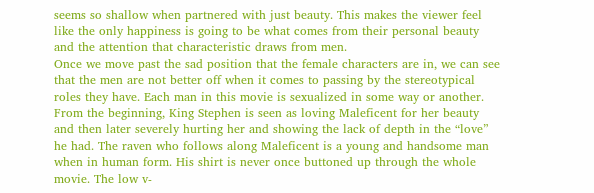seems so shallow when partnered with just beauty. This makes the viewer feel like the only happiness is going to be what comes from their personal beauty and the attention that characteristic draws from men.
Once we move past the sad position that the female characters are in, we can see that the men are not better off when it comes to passing by the stereotypical roles they have. Each man in this movie is sexualized in some way or another. From the beginning, King Stephen is seen as loving Maleficent for her beauty and then later severely hurting her and showing the lack of depth in the “love” he had. The raven who follows along Maleficent is a young and handsome man when in human form. His shirt is never once buttoned up through the whole movie. The low v-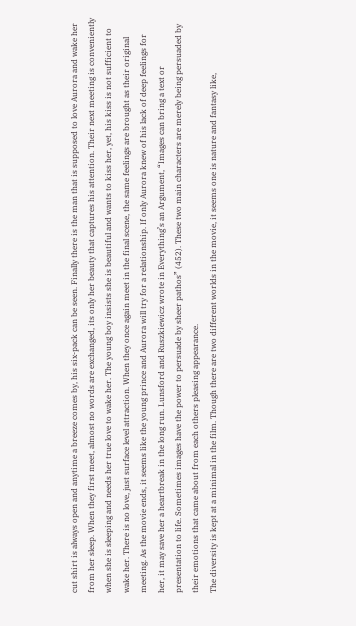cut shirt is always open and anytime a breeze comes by, his six-pack can be seen. Finally there is the man that is supposed to love Aurora and wake her from her sleep. When they first meet, almost no words are exchanged, its only her beauty that captures his attention. Their next meeting is conveniently when she is sleeping and needs her true love to wake her. The young boy insists she is beautiful and wants to kiss her, yet, his kiss is not sufficient to wake her. There is no love, just surface level attraction. When they once again meet in the final scene, the same feelings are brought as their original meeting. As the movie ends, it seems like the young prince and Aurora will try for a relationship. If only Aurora knew of his lack of deep feelings for her, it may save her a heartbreak in the long run. Lunsford and Ruszkiewicz wrote in Everything’s an Argument, “Images can bring a text or presentation to life. Sometimes images have the power to persuade by sheer pathos” (452). These two main characters are merely being persuaded by their emotions that came about from each others pleasing appearance.
The diversity is kept at a minimal in the film. Though there are two different worlds in the movie, it seems one is nature and fantasy like,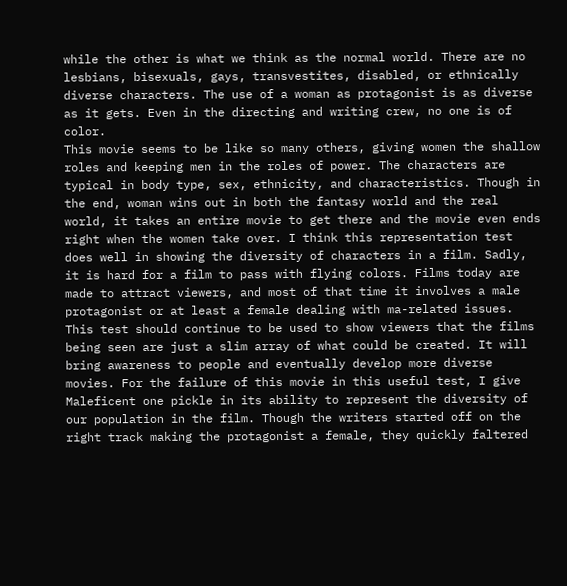while the other is what we think as the normal world. There are no lesbians, bisexuals, gays, transvestites, disabled, or ethnically diverse characters. The use of a woman as protagonist is as diverse as it gets. Even in the directing and writing crew, no one is of color.
This movie seems to be like so many others, giving women the shallow roles and keeping men in the roles of power. The characters are typical in body type, sex, ethnicity, and characteristics. Though in the end, woman wins out in both the fantasy world and the real world, it takes an entire movie to get there and the movie even ends right when the women take over. I think this representation test does well in showing the diversity of characters in a film. Sadly, it is hard for a film to pass with flying colors. Films today are made to attract viewers, and most of that time it involves a male protagonist or at least a female dealing with ma-related issues. This test should continue to be used to show viewers that the films being seen are just a slim array of what could be created. It will bring awareness to people and eventually develop more diverse movies. For the failure of this movie in this useful test, I give Maleficent one pickle in its ability to represent the diversity of our population in the film. Though the writers started off on the right track making the protagonist a female, they quickly faltered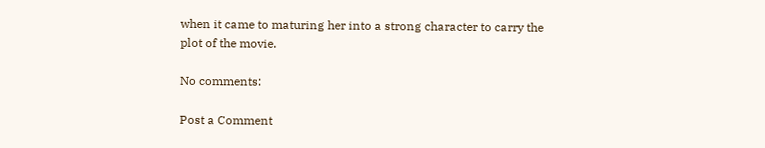when it came to maturing her into a strong character to carry the plot of the movie.

No comments:

Post a Comment